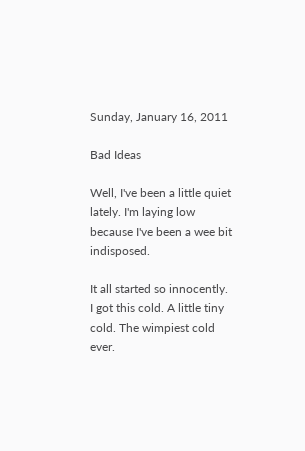Sunday, January 16, 2011

Bad Ideas

Well, I've been a little quiet lately. I'm laying low because I've been a wee bit indisposed.

It all started so innocently. I got this cold. A little tiny cold. The wimpiest cold ever.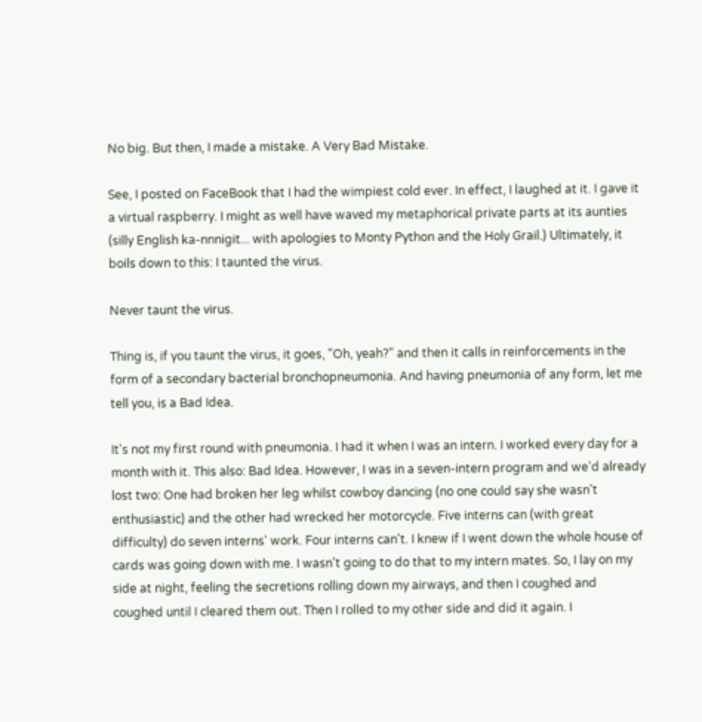No big. But then, I made a mistake. A Very Bad Mistake.

See, I posted on FaceBook that I had the wimpiest cold ever. In effect, I laughed at it. I gave it a virtual raspberry. I might as well have waved my metaphorical private parts at its aunties (silly English ka-nnnigit... with apologies to Monty Python and the Holy Grail.) Ultimately, it boils down to this: I taunted the virus.

Never taunt the virus.

Thing is, if you taunt the virus, it goes, "Oh, yeah?" and then it calls in reinforcements in the form of a secondary bacterial bronchopneumonia. And having pneumonia of any form, let me tell you, is a Bad Idea.

It's not my first round with pneumonia. I had it when I was an intern. I worked every day for a month with it. This also: Bad Idea. However, I was in a seven-intern program and we'd already lost two: One had broken her leg whilst cowboy dancing (no one could say she wasn't enthusiastic) and the other had wrecked her motorcycle. Five interns can (with great difficulty) do seven interns' work. Four interns can't. I knew if I went down the whole house of cards was going down with me. I wasn't going to do that to my intern mates. So, I lay on my side at night, feeling the secretions rolling down my airways, and then I coughed and coughed until I cleared them out. Then I rolled to my other side and did it again. I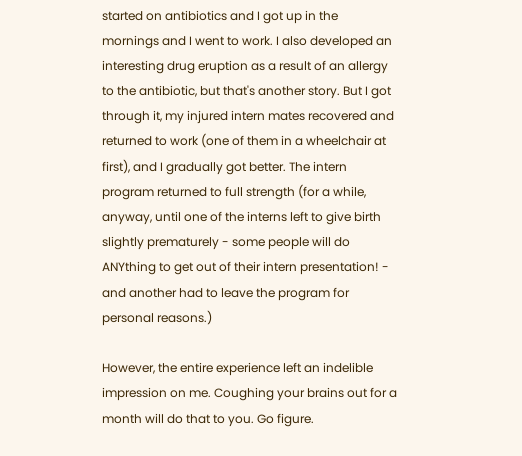started on antibiotics and I got up in the mornings and I went to work. I also developed an interesting drug eruption as a result of an allergy to the antibiotic, but that's another story. But I got through it, my injured intern mates recovered and returned to work (one of them in a wheelchair at first), and I gradually got better. The intern program returned to full strength (for a while, anyway, until one of the interns left to give birth slightly prematurely - some people will do ANYthing to get out of their intern presentation! - and another had to leave the program for personal reasons.)

However, the entire experience left an indelible impression on me. Coughing your brains out for a month will do that to you. Go figure.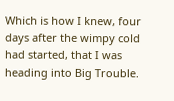Which is how I knew, four days after the wimpy cold had started, that I was heading into Big Trouble.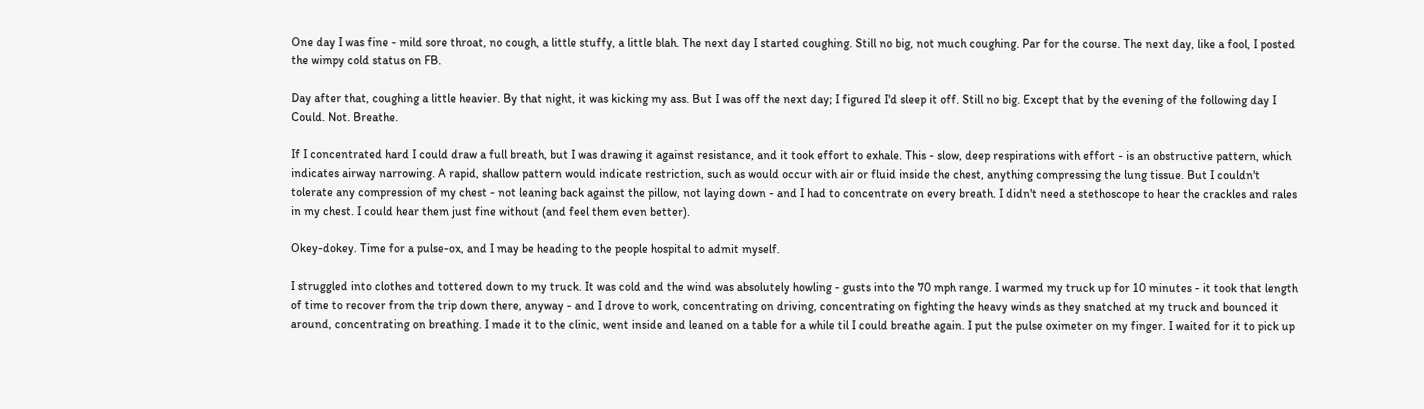One day I was fine - mild sore throat, no cough, a little stuffy, a little blah. The next day I started coughing. Still no big, not much coughing. Par for the course. The next day, like a fool, I posted the wimpy cold status on FB.

Day after that, coughing a little heavier. By that night, it was kicking my ass. But I was off the next day; I figured I'd sleep it off. Still no big. Except that by the evening of the following day I Could. Not. Breathe.

If I concentrated hard I could draw a full breath, but I was drawing it against resistance, and it took effort to exhale. This - slow, deep respirations with effort - is an obstructive pattern, which indicates airway narrowing. A rapid, shallow pattern would indicate restriction, such as would occur with air or fluid inside the chest, anything compressing the lung tissue. But I couldn't tolerate any compression of my chest - not leaning back against the pillow, not laying down - and I had to concentrate on every breath. I didn't need a stethoscope to hear the crackles and rales in my chest. I could hear them just fine without (and feel them even better).

Okey-dokey. Time for a pulse-ox, and I may be heading to the people hospital to admit myself.

I struggled into clothes and tottered down to my truck. It was cold and the wind was absolutely howling - gusts into the 70 mph range. I warmed my truck up for 10 minutes - it took that length of time to recover from the trip down there, anyway - and I drove to work, concentrating on driving, concentrating on fighting the heavy winds as they snatched at my truck and bounced it around, concentrating on breathing. I made it to the clinic, went inside and leaned on a table for a while til I could breathe again. I put the pulse oximeter on my finger. I waited for it to pick up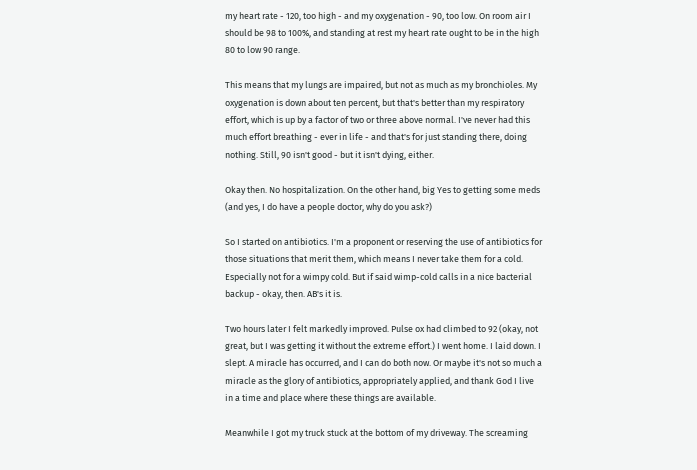my heart rate - 120, too high - and my oxygenation - 90, too low. On room air I should be 98 to 100%, and standing at rest my heart rate ought to be in the high 80 to low 90 range.

This means that my lungs are impaired, but not as much as my bronchioles. My oxygenation is down about ten percent, but that's better than my respiratory effort, which is up by a factor of two or three above normal. I've never had this much effort breathing - ever in life - and that's for just standing there, doing nothing. Still, 90 isn't good - but it isn't dying, either.

Okay then. No hospitalization. On the other hand, big Yes to getting some meds (and yes, I do have a people doctor, why do you ask?)

So I started on antibiotics. I'm a proponent or reserving the use of antibiotics for those situations that merit them, which means I never take them for a cold. Especially not for a wimpy cold. But if said wimp-cold calls in a nice bacterial backup - okay, then. AB's it is.

Two hours later I felt markedly improved. Pulse ox had climbed to 92 (okay, not great, but I was getting it without the extreme effort.) I went home. I laid down. I slept. A miracle has occurred, and I can do both now. Or maybe it's not so much a miracle as the glory of antibiotics, appropriately applied, and thank God I live in a time and place where these things are available.

Meanwhile I got my truck stuck at the bottom of my driveway. The screaming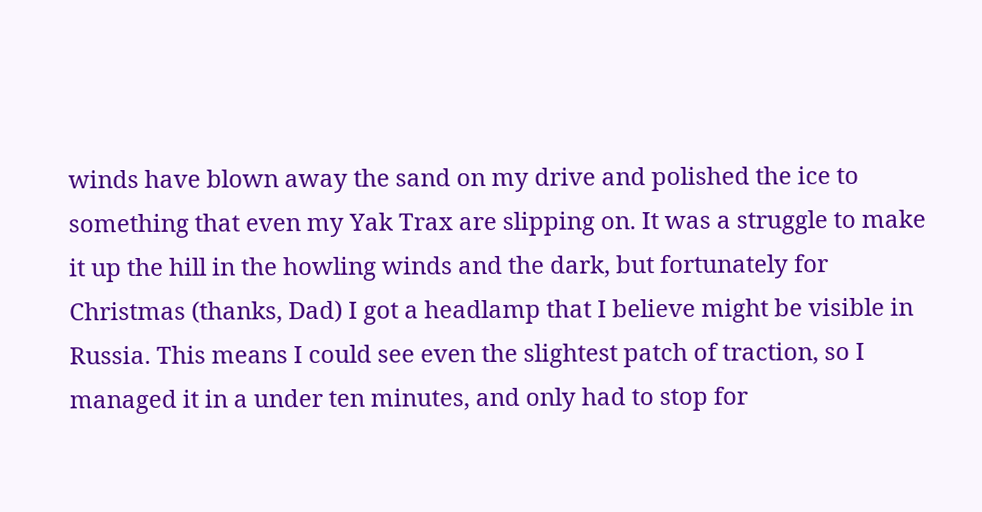winds have blown away the sand on my drive and polished the ice to something that even my Yak Trax are slipping on. It was a struggle to make it up the hill in the howling winds and the dark, but fortunately for Christmas (thanks, Dad) I got a headlamp that I believe might be visible in Russia. This means I could see even the slightest patch of traction, so I managed it in a under ten minutes, and only had to stop for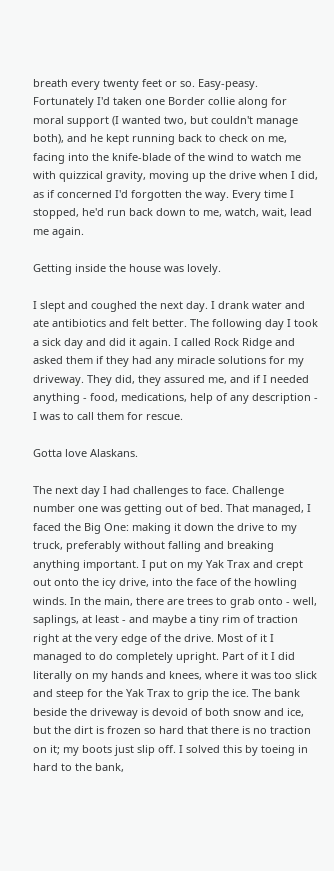breath every twenty feet or so. Easy-peasy. Fortunately I'd taken one Border collie along for moral support (I wanted two, but couldn't manage both), and he kept running back to check on me, facing into the knife-blade of the wind to watch me with quizzical gravity, moving up the drive when I did, as if concerned I'd forgotten the way. Every time I stopped, he'd run back down to me, watch, wait, lead me again.

Getting inside the house was lovely.

I slept and coughed the next day. I drank water and ate antibiotics and felt better. The following day I took a sick day and did it again. I called Rock Ridge and asked them if they had any miracle solutions for my driveway. They did, they assured me, and if I needed anything - food, medications, help of any description - I was to call them for rescue.

Gotta love Alaskans.

The next day I had challenges to face. Challenge number one was getting out of bed. That managed, I faced the Big One: making it down the drive to my truck, preferably without falling and breaking anything important. I put on my Yak Trax and crept out onto the icy drive, into the face of the howling winds. In the main, there are trees to grab onto - well, saplings, at least - and maybe a tiny rim of traction right at the very edge of the drive. Most of it I managed to do completely upright. Part of it I did literally on my hands and knees, where it was too slick and steep for the Yak Trax to grip the ice. The bank beside the driveway is devoid of both snow and ice, but the dirt is frozen so hard that there is no traction on it; my boots just slip off. I solved this by toeing in hard to the bank,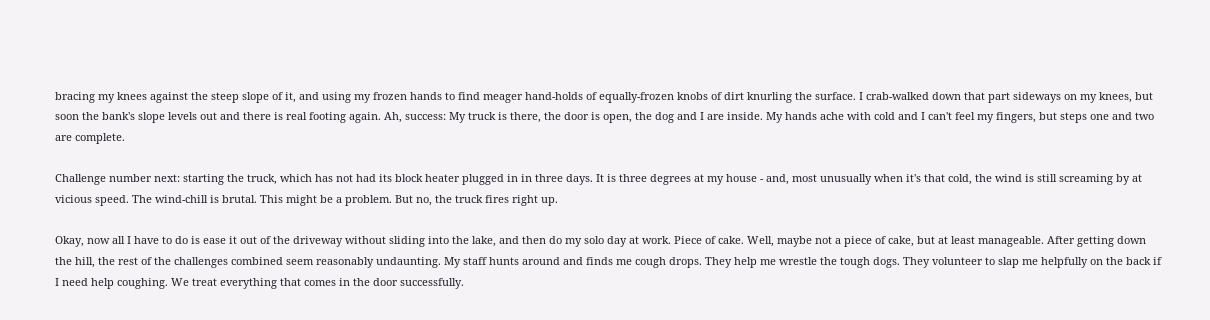bracing my knees against the steep slope of it, and using my frozen hands to find meager hand-holds of equally-frozen knobs of dirt knurling the surface. I crab-walked down that part sideways on my knees, but soon the bank's slope levels out and there is real footing again. Ah, success: My truck is there, the door is open, the dog and I are inside. My hands ache with cold and I can't feel my fingers, but steps one and two are complete.

Challenge number next: starting the truck, which has not had its block heater plugged in in three days. It is three degrees at my house - and, most unusually when it's that cold, the wind is still screaming by at vicious speed. The wind-chill is brutal. This might be a problem. But no, the truck fires right up.

Okay, now all I have to do is ease it out of the driveway without sliding into the lake, and then do my solo day at work. Piece of cake. Well, maybe not a piece of cake, but at least manageable. After getting down the hill, the rest of the challenges combined seem reasonably undaunting. My staff hunts around and finds me cough drops. They help me wrestle the tough dogs. They volunteer to slap me helpfully on the back if I need help coughing. We treat everything that comes in the door successfully.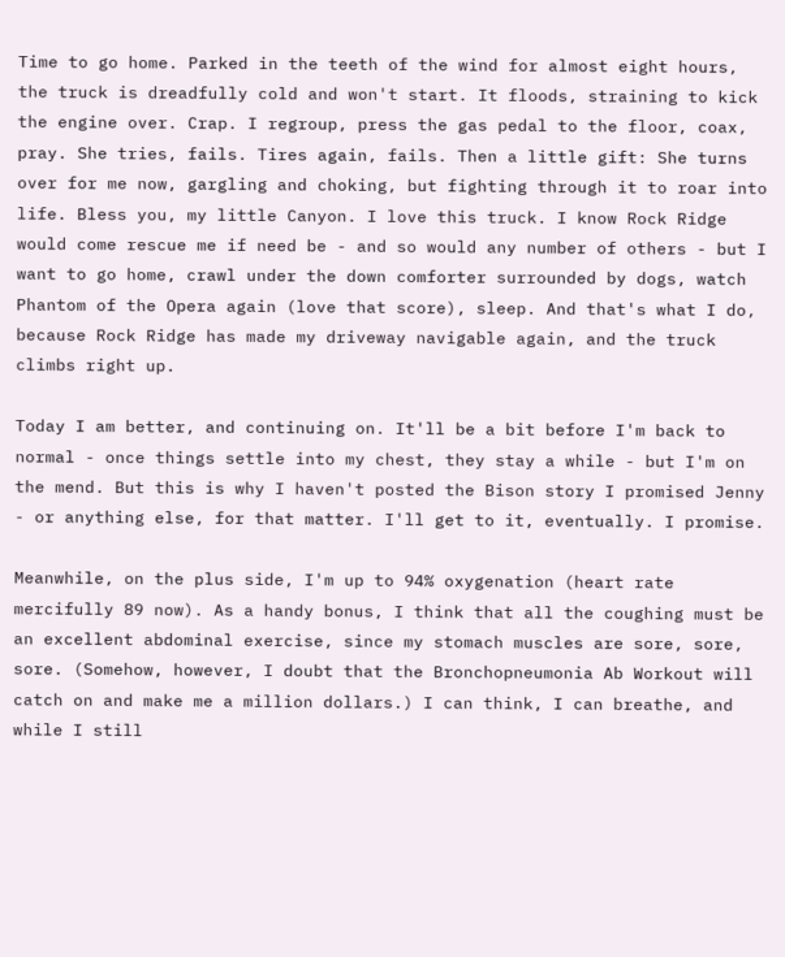Time to go home. Parked in the teeth of the wind for almost eight hours, the truck is dreadfully cold and won't start. It floods, straining to kick the engine over. Crap. I regroup, press the gas pedal to the floor, coax, pray. She tries, fails. Tires again, fails. Then a little gift: She turns over for me now, gargling and choking, but fighting through it to roar into life. Bless you, my little Canyon. I love this truck. I know Rock Ridge would come rescue me if need be - and so would any number of others - but I want to go home, crawl under the down comforter surrounded by dogs, watch Phantom of the Opera again (love that score), sleep. And that's what I do, because Rock Ridge has made my driveway navigable again, and the truck climbs right up.

Today I am better, and continuing on. It'll be a bit before I'm back to normal - once things settle into my chest, they stay a while - but I'm on the mend. But this is why I haven't posted the Bison story I promised Jenny - or anything else, for that matter. I'll get to it, eventually. I promise.

Meanwhile, on the plus side, I'm up to 94% oxygenation (heart rate mercifully 89 now). As a handy bonus, I think that all the coughing must be an excellent abdominal exercise, since my stomach muscles are sore, sore, sore. (Somehow, however, I doubt that the Bronchopneumonia Ab Workout will catch on and make me a million dollars.) I can think, I can breathe, and while I still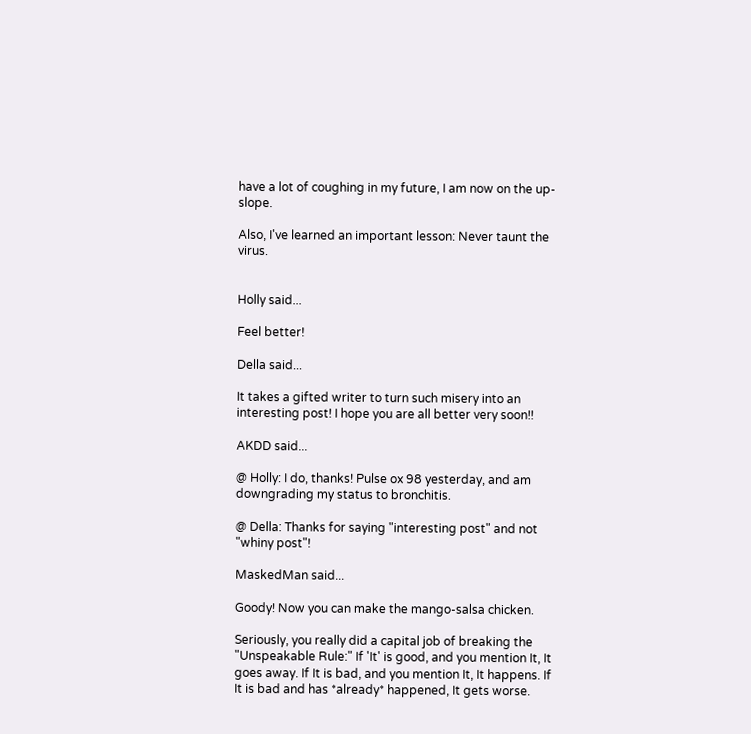have a lot of coughing in my future, I am now on the up-slope.

Also, I've learned an important lesson: Never taunt the virus.


Holly said...

Feel better!

Della said...

It takes a gifted writer to turn such misery into an interesting post! I hope you are all better very soon!!

AKDD said...

@ Holly: I do, thanks! Pulse ox 98 yesterday, and am downgrading my status to bronchitis.

@ Della: Thanks for saying "interesting post" and not "whiny post"!

MaskedMan said...

Goody! Now you can make the mango-salsa chicken.

Seriously, you really did a capital job of breaking the "Unspeakable Rule:" If 'It' is good, and you mention It, It goes away. If It is bad, and you mention It, It happens. If It is bad and has *already* happened, It gets worse.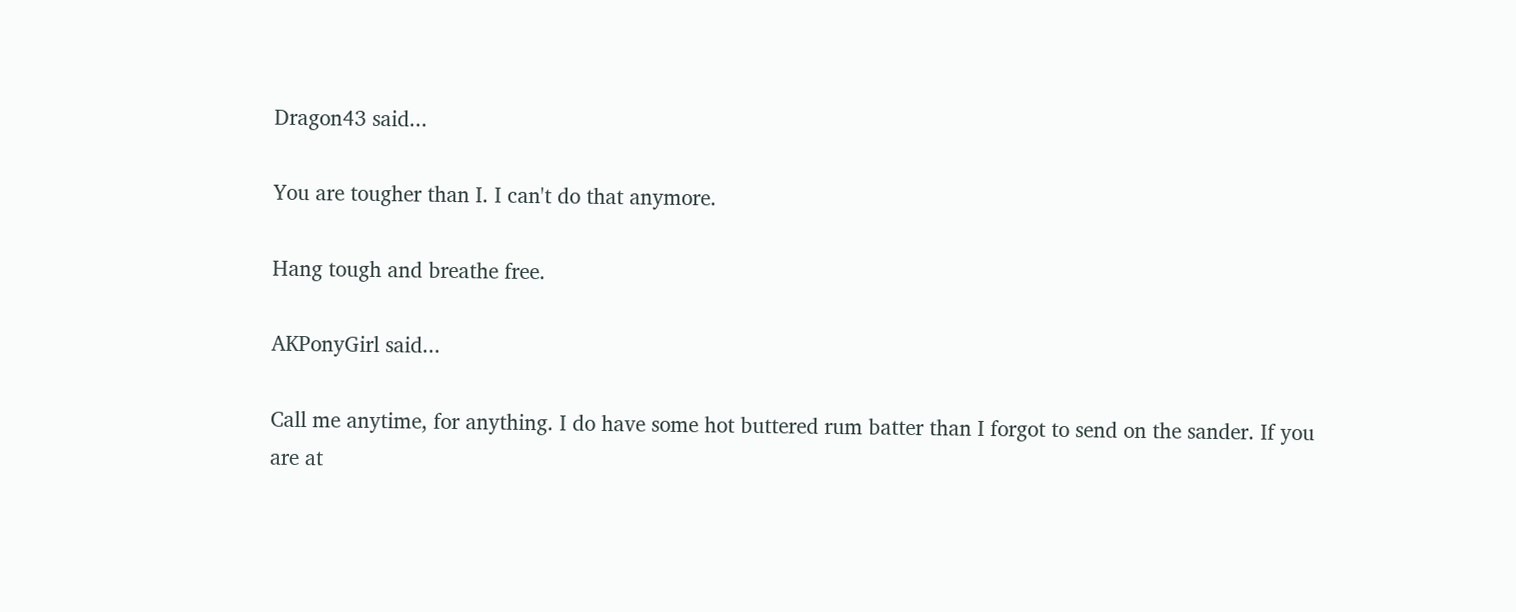Dragon43 said...

You are tougher than I. I can't do that anymore.

Hang tough and breathe free.

AKPonyGirl said...

Call me anytime, for anything. I do have some hot buttered rum batter than I forgot to send on the sander. If you are at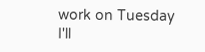work on Tuesday I'll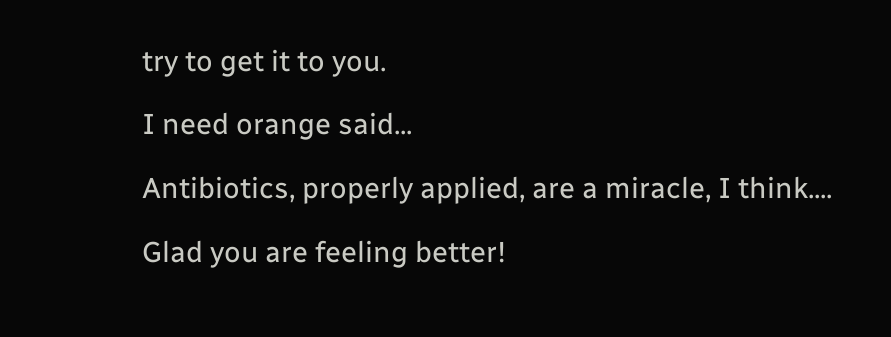try to get it to you.

I need orange said...

Antibiotics, properly applied, are a miracle, I think....

Glad you are feeling better!